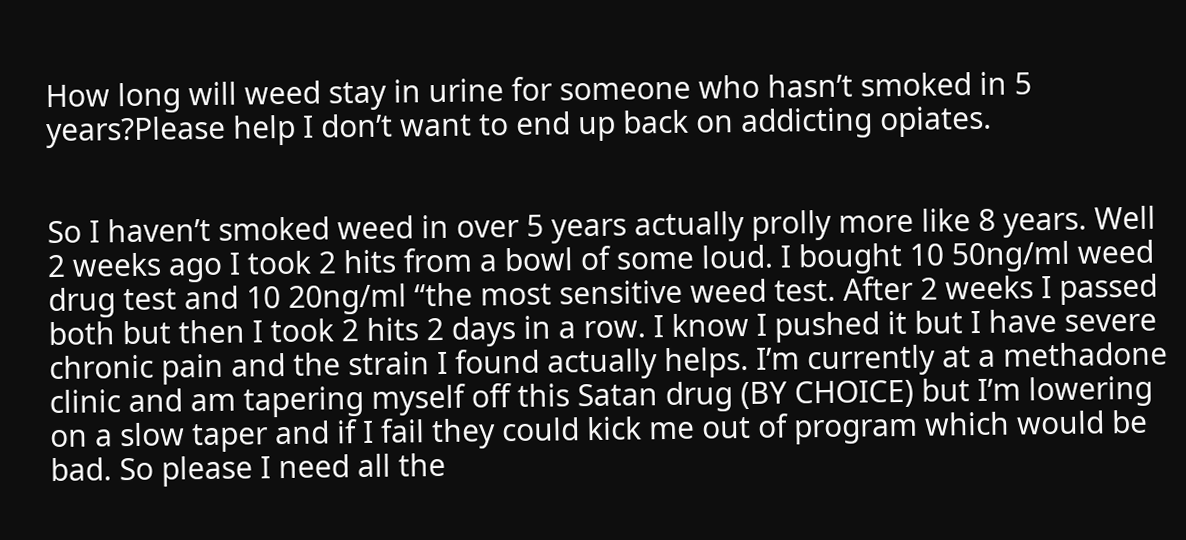How long will weed stay in urine for someone who hasn’t smoked in 5 years?Please help I don’t want to end up back on addicting opiates.


So I haven’t smoked weed in over 5 years actually prolly more like 8 years. Well 2 weeks ago I took 2 hits from a bowl of some loud. I bought 10 50ng/ml weed drug test and 10 20ng/ml “the most sensitive weed test. After 2 weeks I passed both but then I took 2 hits 2 days in a row. I know I pushed it but I have severe chronic pain and the strain I found actually helps. I’m currently at a methadone clinic and am tapering myself off this Satan drug (BY CHOICE) but I’m lowering on a slow taper and if I fail they could kick me out of program which would be bad. So please I need all the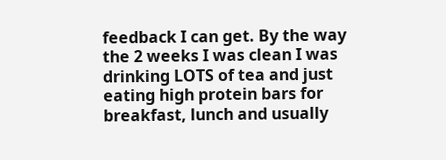feedback I can get. By the way the 2 weeks I was clean I was drinking LOTS of tea and just eating high protein bars for breakfast, lunch and usually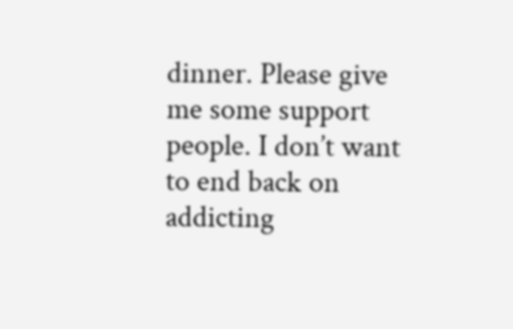dinner. Please give me some support people. I don’t want to end back on addicting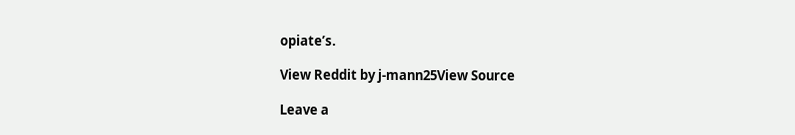opiate’s.

View Reddit by j-mann25View Source

Leave a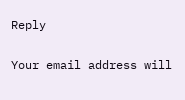Reply

Your email address will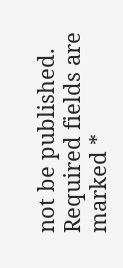not be published. Required fields are marked *